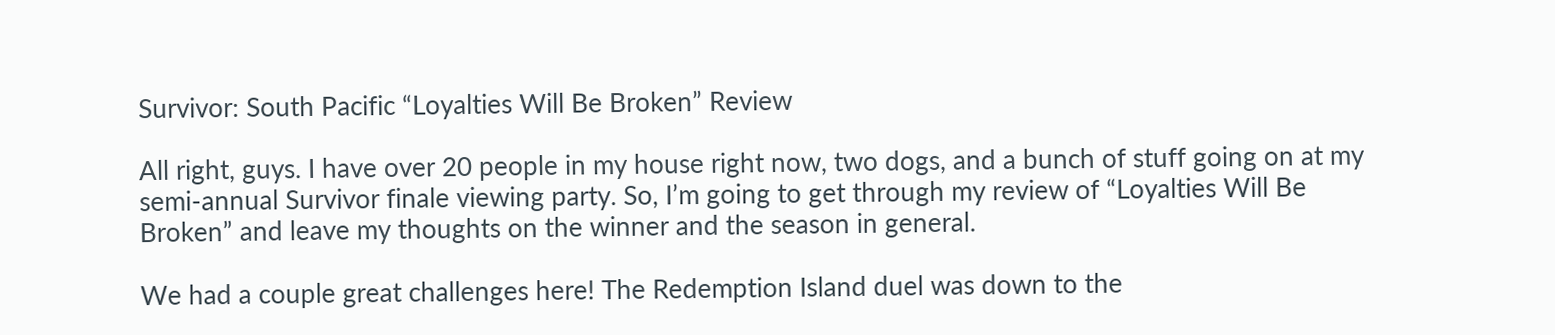Survivor: South Pacific “Loyalties Will Be Broken” Review

All right, guys. I have over 20 people in my house right now, two dogs, and a bunch of stuff going on at my semi-annual Survivor finale viewing party. So, I’m going to get through my review of “Loyalties Will Be Broken” and leave my thoughts on the winner and the season in general.

We had a couple great challenges here! The Redemption Island duel was down to the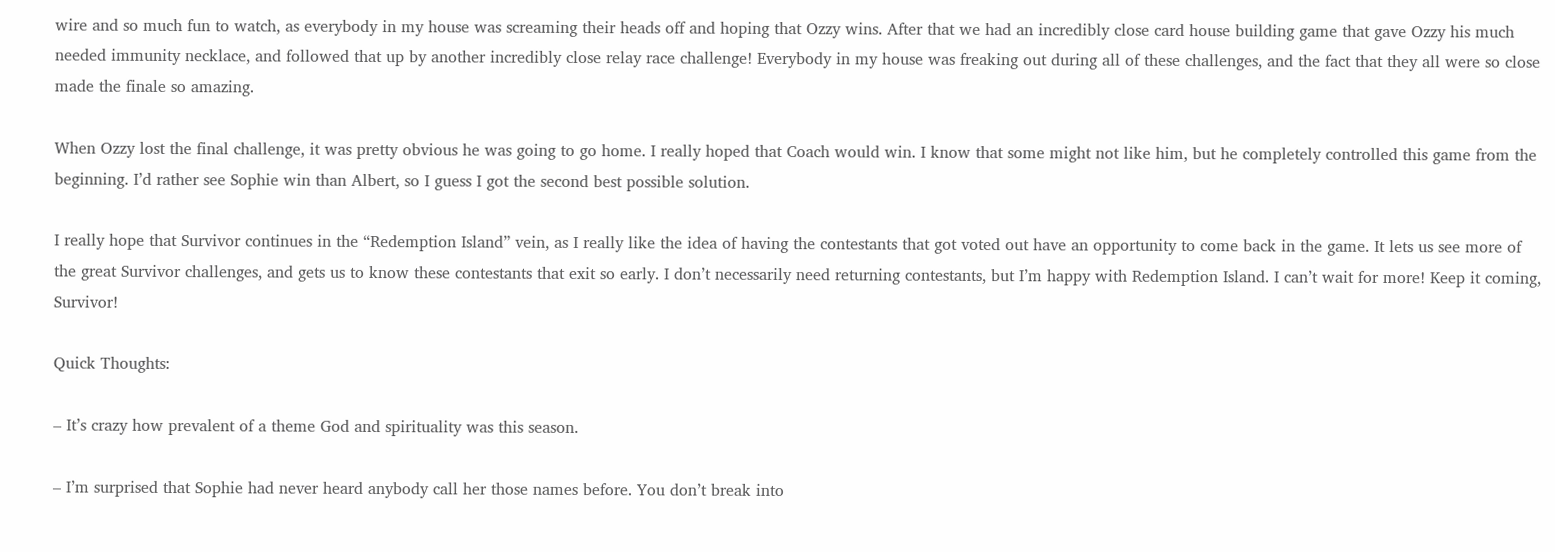wire and so much fun to watch, as everybody in my house was screaming their heads off and hoping that Ozzy wins. After that we had an incredibly close card house building game that gave Ozzy his much needed immunity necklace, and followed that up by another incredibly close relay race challenge! Everybody in my house was freaking out during all of these challenges, and the fact that they all were so close made the finale so amazing.

When Ozzy lost the final challenge, it was pretty obvious he was going to go home. I really hoped that Coach would win. I know that some might not like him, but he completely controlled this game from the beginning. I’d rather see Sophie win than Albert, so I guess I got the second best possible solution.

I really hope that Survivor continues in the “Redemption Island” vein, as I really like the idea of having the contestants that got voted out have an opportunity to come back in the game. It lets us see more of the great Survivor challenges, and gets us to know these contestants that exit so early. I don’t necessarily need returning contestants, but I’m happy with Redemption Island. I can’t wait for more! Keep it coming, Survivor!

Quick Thoughts:

– It’s crazy how prevalent of a theme God and spirituality was this season.

– I’m surprised that Sophie had never heard anybody call her those names before. You don’t break into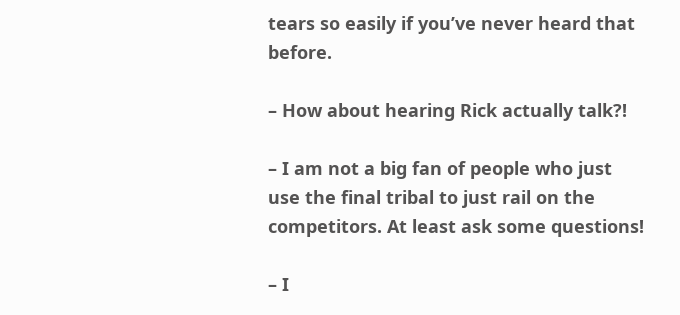tears so easily if you’ve never heard that before.

– How about hearing Rick actually talk?!

– I am not a big fan of people who just use the final tribal to just rail on the competitors. At least ask some questions!

– I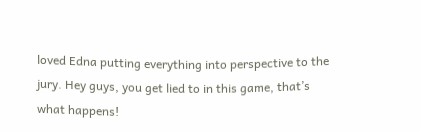loved Edna putting everything into perspective to the jury. Hey guys, you get lied to in this game, that’s what happens!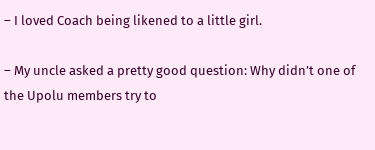– I loved Coach being likened to a little girl.

– My uncle asked a pretty good question: Why didn’t one of the Upolu members try to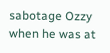sabotage Ozzy when he was at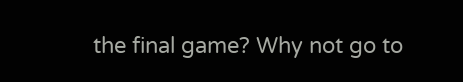the final game? Why not go to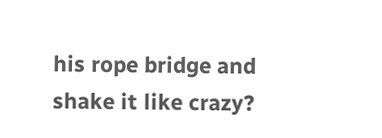his rope bridge and shake it like crazy?